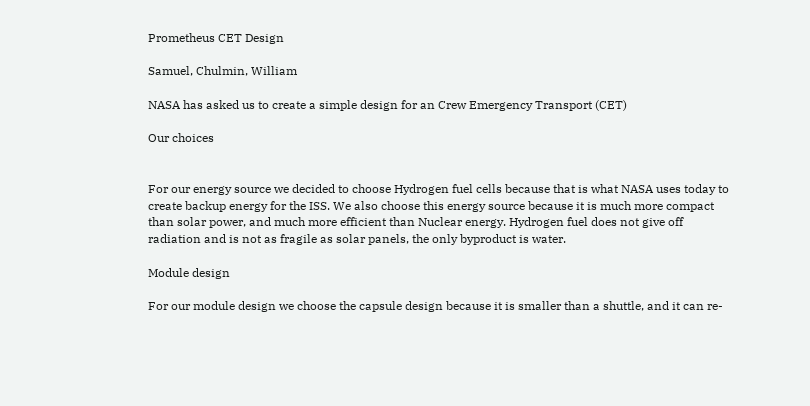Prometheus CET Design

Samuel, Chulmin, William

NASA has asked us to create a simple design for an Crew Emergency Transport (CET)

Our choices


For our energy source we decided to choose Hydrogen fuel cells because that is what NASA uses today to create backup energy for the ISS. We also choose this energy source because it is much more compact than solar power, and much more efficient than Nuclear energy. Hydrogen fuel does not give off radiation and is not as fragile as solar panels, the only byproduct is water.

Module design

For our module design we choose the capsule design because it is smaller than a shuttle, and it can re-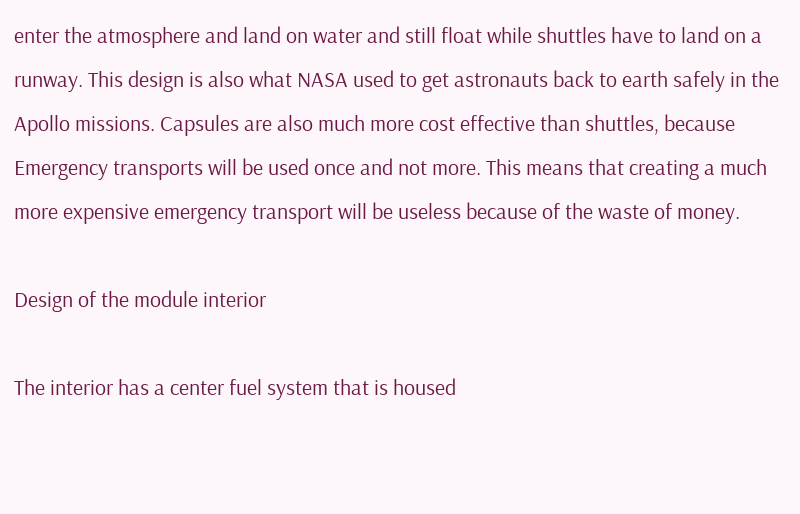enter the atmosphere and land on water and still float while shuttles have to land on a runway. This design is also what NASA used to get astronauts back to earth safely in the Apollo missions. Capsules are also much more cost effective than shuttles, because Emergency transports will be used once and not more. This means that creating a much more expensive emergency transport will be useless because of the waste of money.

Design of the module interior

The interior has a center fuel system that is housed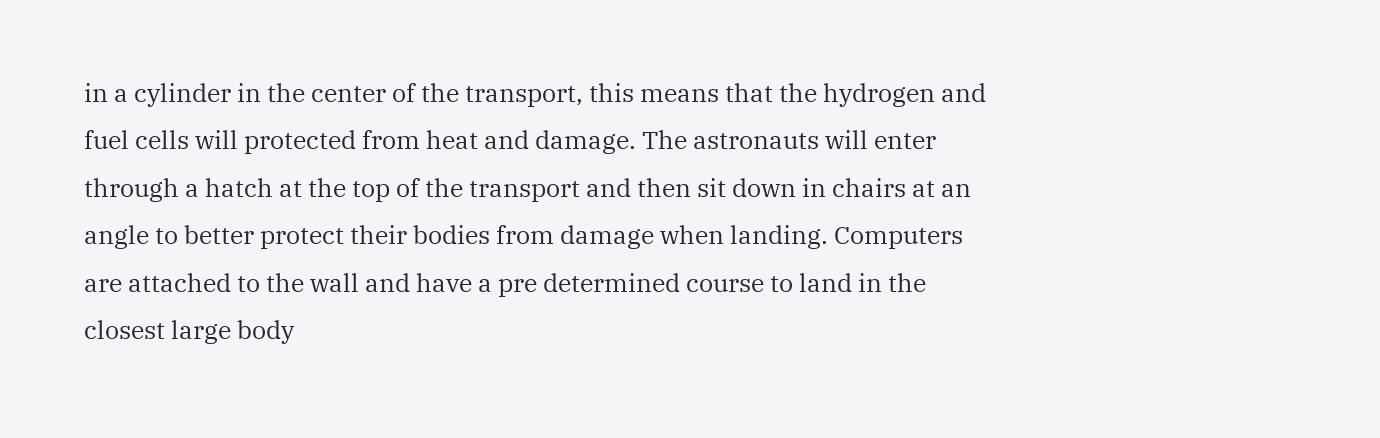in a cylinder in the center of the transport, this means that the hydrogen and fuel cells will protected from heat and damage. The astronauts will enter through a hatch at the top of the transport and then sit down in chairs at an angle to better protect their bodies from damage when landing. Computers are attached to the wall and have a pre determined course to land in the closest large body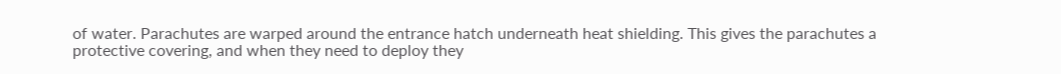of water. Parachutes are warped around the entrance hatch underneath heat shielding. This gives the parachutes a protective covering, and when they need to deploy they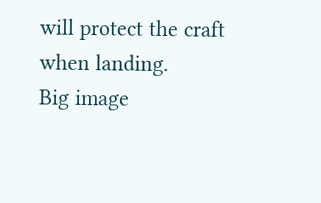will protect the craft when landing.
Big image